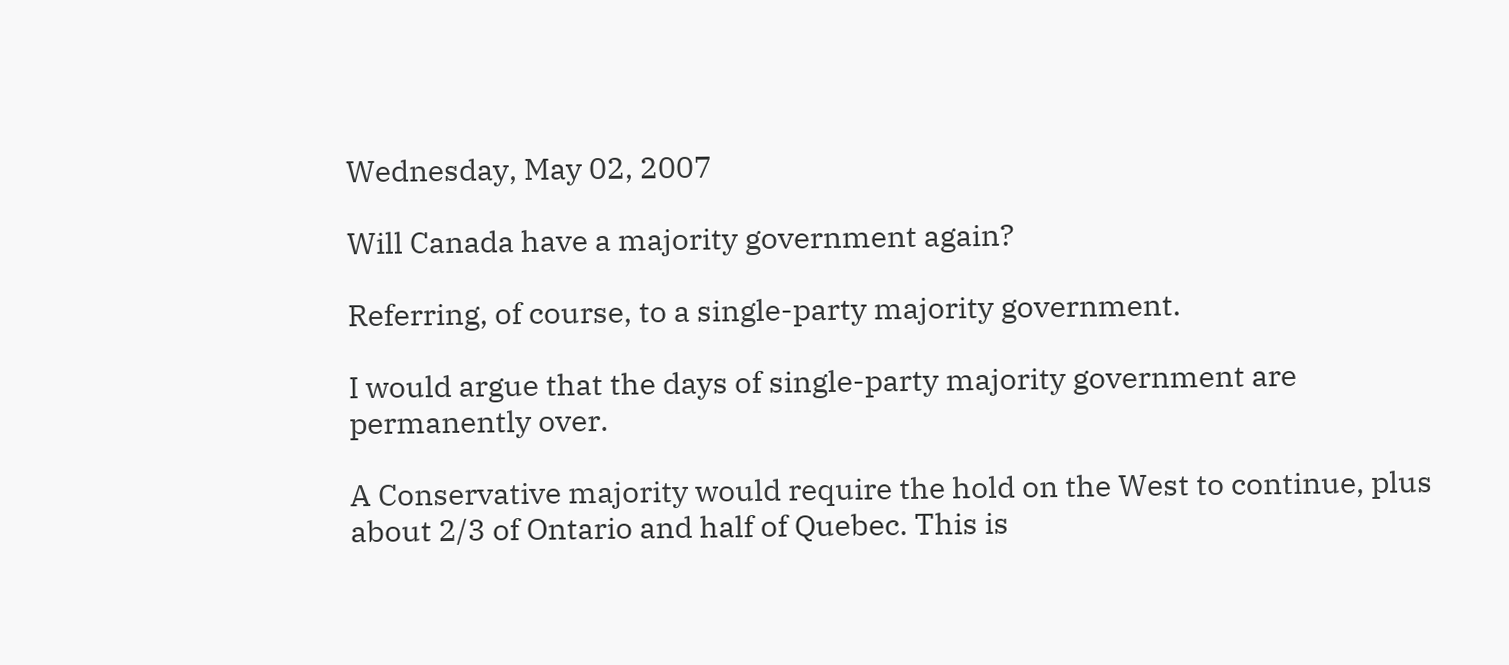Wednesday, May 02, 2007

Will Canada have a majority government again?

Referring, of course, to a single-party majority government.

I would argue that the days of single-party majority government are permanently over.

A Conservative majority would require the hold on the West to continue, plus about 2/3 of Ontario and half of Quebec. This is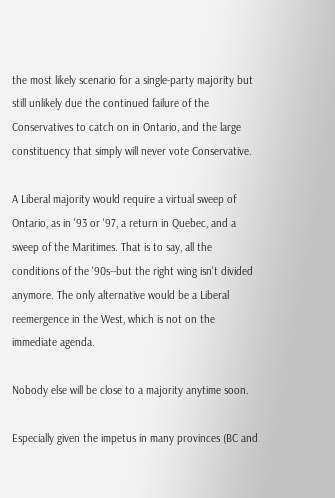the most likely scenario for a single-party majority but still unlikely due the continued failure of the Conservatives to catch on in Ontario, and the large constituency that simply will never vote Conservative.

A Liberal majority would require a virtual sweep of Ontario, as in '93 or '97, a return in Quebec, and a sweep of the Maritimes. That is to say, all the conditions of the '90s--but the right wing isn't divided anymore. The only alternative would be a Liberal reemergence in the West, which is not on the immediate agenda.

Nobody else will be close to a majority anytime soon.

Especially given the impetus in many provinces (BC and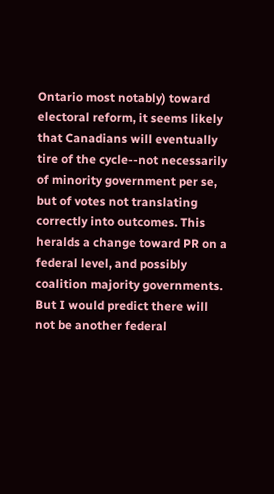Ontario most notably) toward electoral reform, it seems likely that Canadians will eventually tire of the cycle--not necessarily of minority government per se, but of votes not translating correctly into outcomes. This heralds a change toward PR on a federal level, and possibly coalition majority governments. But I would predict there will not be another federal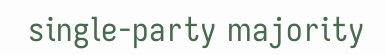single-party majority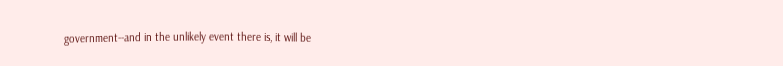government--and in the unlikely event there is, it will be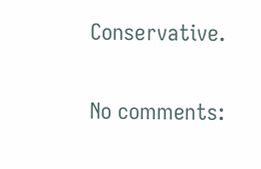Conservative.

No comments: